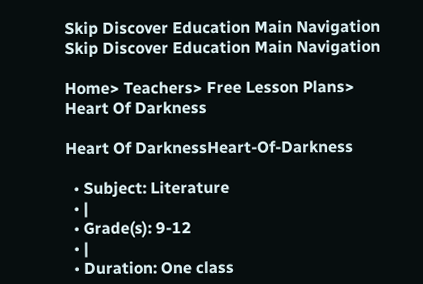Skip Discover Education Main Navigation
Skip Discover Education Main Navigation

Home> Teachers> Free Lesson Plans> Heart Of Darkness

Heart Of DarknessHeart-Of-Darkness

  • Subject: Literature
  • |
  • Grade(s): 9-12
  • |
  • Duration: One class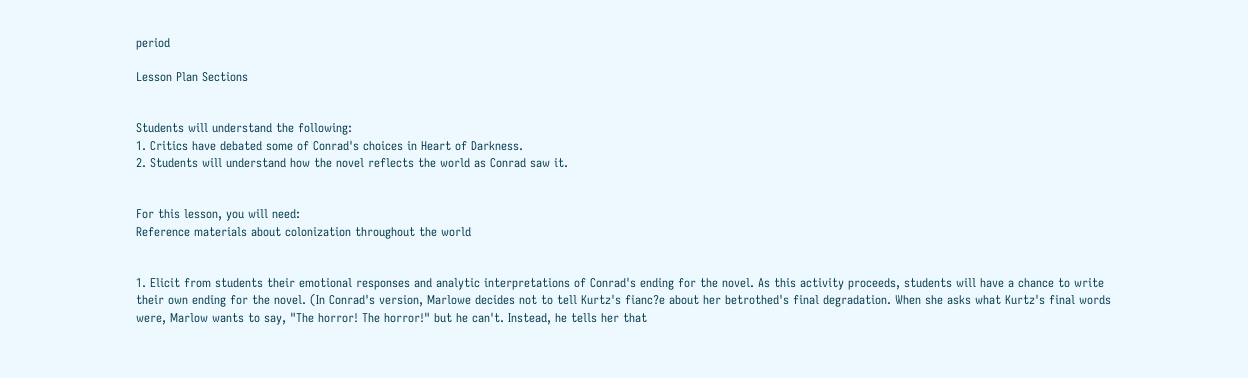period

Lesson Plan Sections


Students will understand the following:
1. Critics have debated some of Conrad's choices in Heart of Darkness.
2. Students will understand how the novel reflects the world as Conrad saw it.


For this lesson, you will need:
Reference materials about colonization throughout the world


1. Elicit from students their emotional responses and analytic interpretations of Conrad's ending for the novel. As this activity proceeds, students will have a chance to write their own ending for the novel. (In Conrad's version, Marlowe decides not to tell Kurtz's fianc?e about her betrothed's final degradation. When she asks what Kurtz's final words were, Marlow wants to say, "The horror! The horror!" but he can't. Instead, he tells her that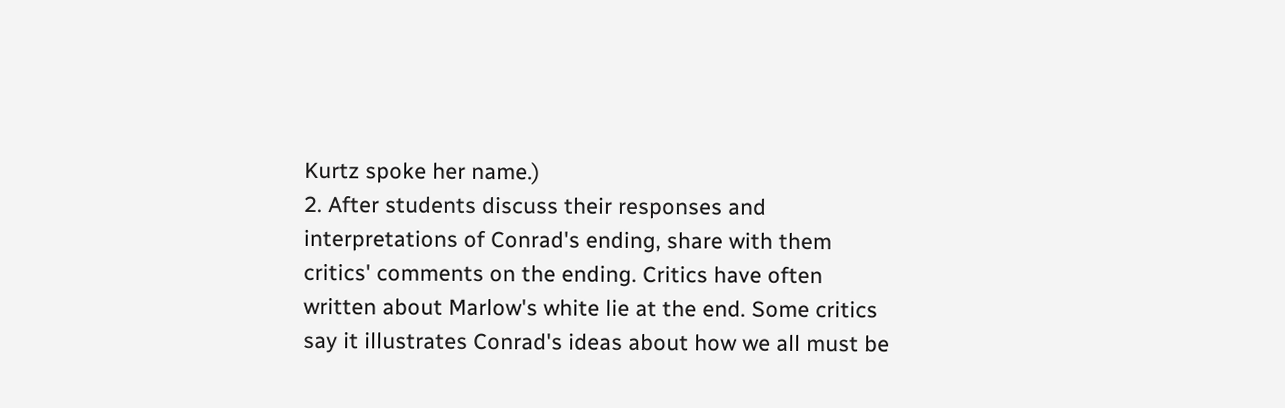Kurtz spoke her name.)
2. After students discuss their responses and interpretations of Conrad's ending, share with them critics' comments on the ending. Critics have often written about Marlow's white lie at the end. Some critics say it illustrates Conrad's ideas about how we all must be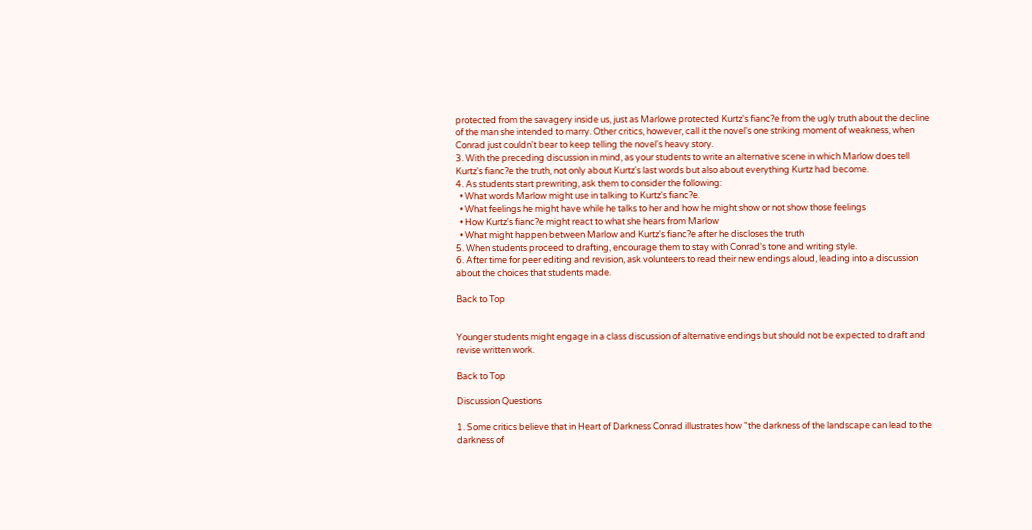protected from the savagery inside us, just as Marlowe protected Kurtz's fianc?e from the ugly truth about the decline of the man she intended to marry. Other critics, however, call it the novel's one striking moment of weakness, when Conrad just couldn't bear to keep telling the novel's heavy story.
3. With the preceding discussion in mind, as your students to write an alternative scene in which Marlow does tell Kurtz's fianc?e the truth, not only about Kurtz's last words but also about everything Kurtz had become.
4. As students start prewriting, ask them to consider the following:
  • What words Marlow might use in talking to Kurtz's fianc?e.
  • What feelings he might have while he talks to her and how he might show or not show those feelings
  • How Kurtz's fianc?e might react to what she hears from Marlow
  • What might happen between Marlow and Kurtz's fianc?e after he discloses the truth
5. When students proceed to drafting, encourage them to stay with Conrad's tone and writing style.
6. After time for peer editing and revision, ask volunteers to read their new endings aloud, leading into a discussion about the choices that students made.

Back to Top


Younger students might engage in a class discussion of alternative endings but should not be expected to draft and revise written work.

Back to Top

Discussion Questions

1. Some critics believe that in Heart of Darkness Conrad illustrates how "the darkness of the landscape can lead to the darkness of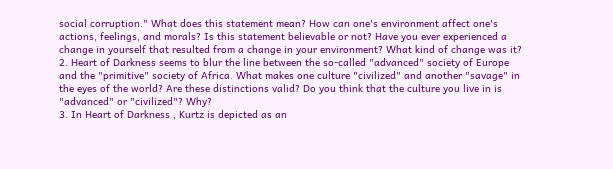social corruption." What does this statement mean? How can one's environment affect one's actions, feelings, and morals? Is this statement believable or not? Have you ever experienced a change in yourself that resulted from a change in your environment? What kind of change was it?
2. Heart of Darkness seems to blur the line between the so-called "advanced" society of Europe and the "primitive" society of Africa. What makes one culture "civilized" and another "savage" in the eyes of the world? Are these distinctions valid? Do you think that the culture you live in is "advanced" or "civilized"? Why?
3. In Heart of Darkness , Kurtz is depicted as an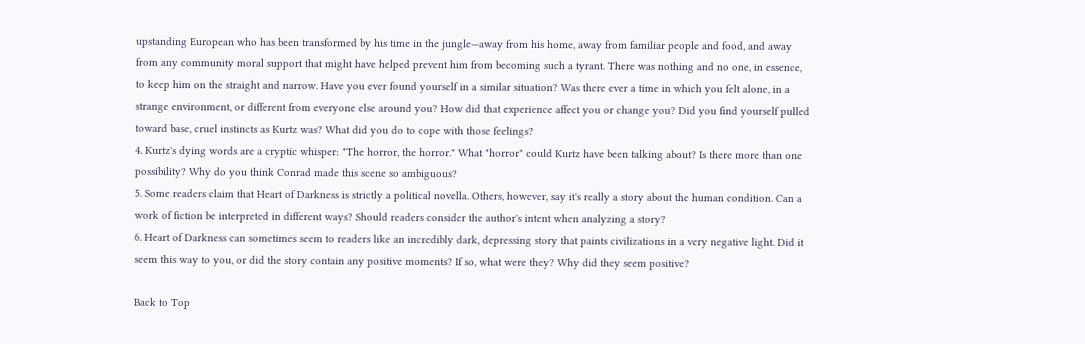upstanding European who has been transformed by his time in the jungle—away from his home, away from familiar people and food, and away from any community moral support that might have helped prevent him from becoming such a tyrant. There was nothing and no one, in essence, to keep him on the straight and narrow. Have you ever found yourself in a similar situation? Was there ever a time in which you felt alone, in a strange environment, or different from everyone else around you? How did that experience affect you or change you? Did you find yourself pulled toward base, cruel instincts as Kurtz was? What did you do to cope with those feelings?
4. Kurtz's dying words are a cryptic whisper: "The horror, the horror." What "horror" could Kurtz have been talking about? Is there more than one possibility? Why do you think Conrad made this scene so ambiguous?
5. Some readers claim that Heart of Darkness is strictly a political novella. Others, however, say it's really a story about the human condition. Can a work of fiction be interpreted in different ways? Should readers consider the author's intent when analyzing a story?
6. Heart of Darkness can sometimes seem to readers like an incredibly dark, depressing story that paints civilizations in a very negative light. Did it seem this way to you, or did the story contain any positive moments? If so, what were they? Why did they seem positive?

Back to Top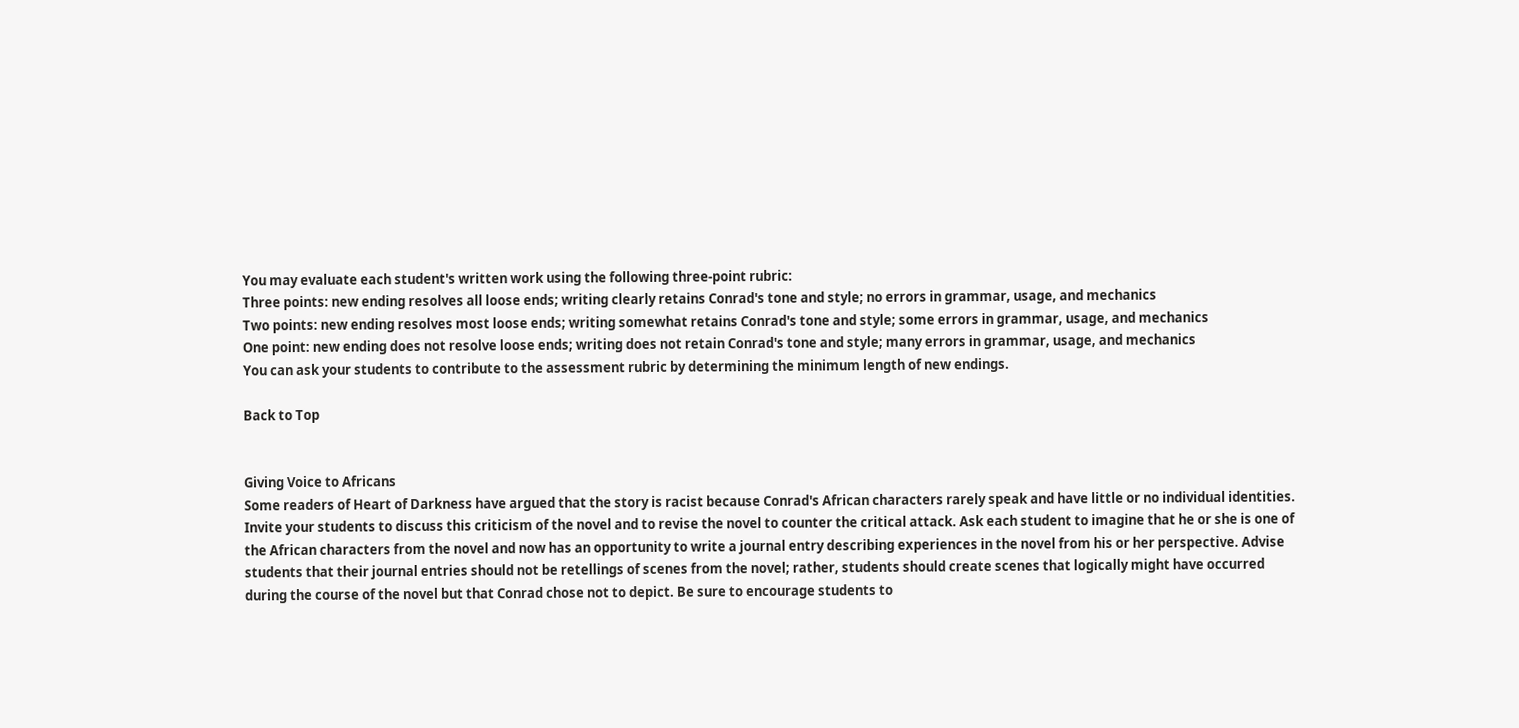You may evaluate each student's written work using the following three-point rubric:
Three points: new ending resolves all loose ends; writing clearly retains Conrad's tone and style; no errors in grammar, usage, and mechanics
Two points: new ending resolves most loose ends; writing somewhat retains Conrad's tone and style; some errors in grammar, usage, and mechanics
One point: new ending does not resolve loose ends; writing does not retain Conrad's tone and style; many errors in grammar, usage, and mechanics
You can ask your students to contribute to the assessment rubric by determining the minimum length of new endings.

Back to Top


Giving Voice to Africans
Some readers of Heart of Darkness have argued that the story is racist because Conrad's African characters rarely speak and have little or no individual identities. Invite your students to discuss this criticism of the novel and to revise the novel to counter the critical attack. Ask each student to imagine that he or she is one of the African characters from the novel and now has an opportunity to write a journal entry describing experiences in the novel from his or her perspective. Advise students that their journal entries should not be retellings of scenes from the novel; rather, students should create scenes that logically might have occurred during the course of the novel but that Conrad chose not to depict. Be sure to encourage students to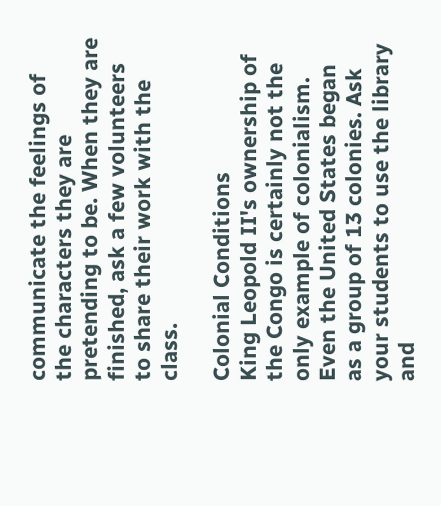communicate the feelings of the characters they are pretending to be. When they are finished, ask a few volunteers to share their work with the class.

Colonial Conditions
King Leopold II's ownership of the Congo is certainly not the only example of colonialism. Even the United States began as a group of 13 colonies. Ask your students to use the library and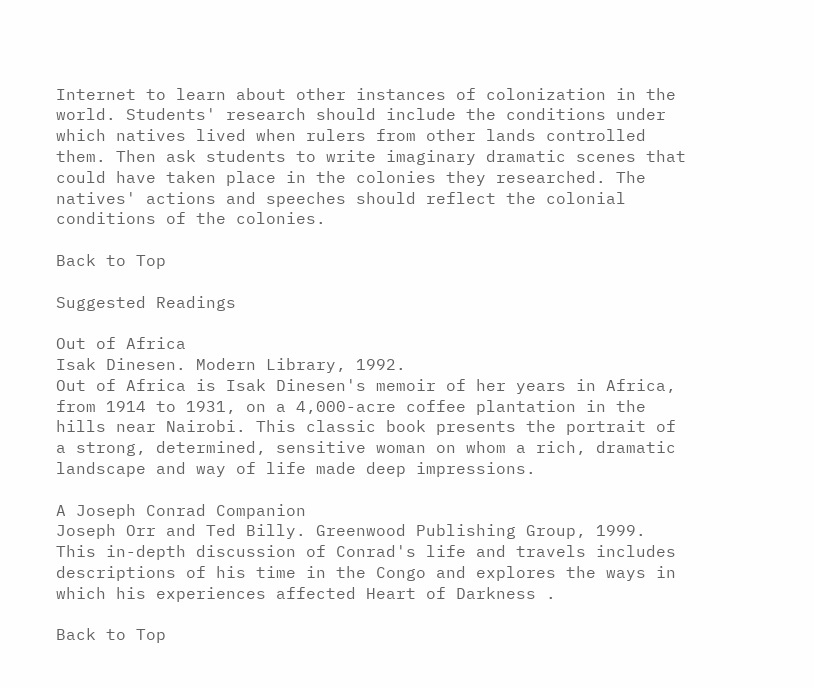Internet to learn about other instances of colonization in the world. Students' research should include the conditions under which natives lived when rulers from other lands controlled them. Then ask students to write imaginary dramatic scenes that could have taken place in the colonies they researched. The natives' actions and speeches should reflect the colonial conditions of the colonies.

Back to Top

Suggested Readings

Out of Africa
Isak Dinesen. Modern Library, 1992.
Out of Africa is Isak Dinesen's memoir of her years in Africa, from 1914 to 1931, on a 4,000-acre coffee plantation in the hills near Nairobi. This classic book presents the portrait of a strong, determined, sensitive woman on whom a rich, dramatic landscape and way of life made deep impressions.

A Joseph Conrad Companion
Joseph Orr and Ted Billy. Greenwood Publishing Group, 1999.
This in-depth discussion of Conrad's life and travels includes descriptions of his time in the Congo and explores the ways in which his experiences affected Heart of Darkness .

Back to Top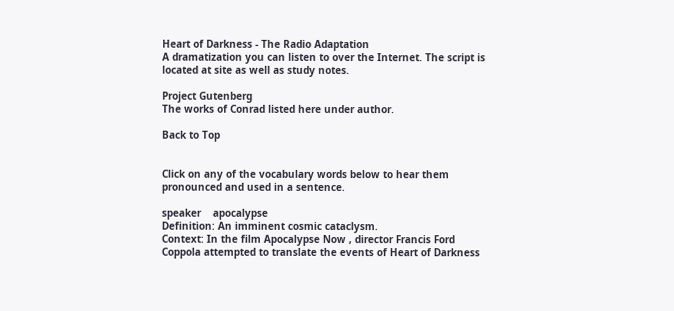Heart of Darkness - The Radio Adaptation
A dramatization you can listen to over the Internet. The script is located at site as well as study notes.

Project Gutenberg
The works of Conrad listed here under author.

Back to Top


Click on any of the vocabulary words below to hear them pronounced and used in a sentence.

speaker    apocalypse
Definition: An imminent cosmic cataclysm.
Context: In the film Apocalypse Now , director Francis Ford Coppola attempted to translate the events of Heart of Darkness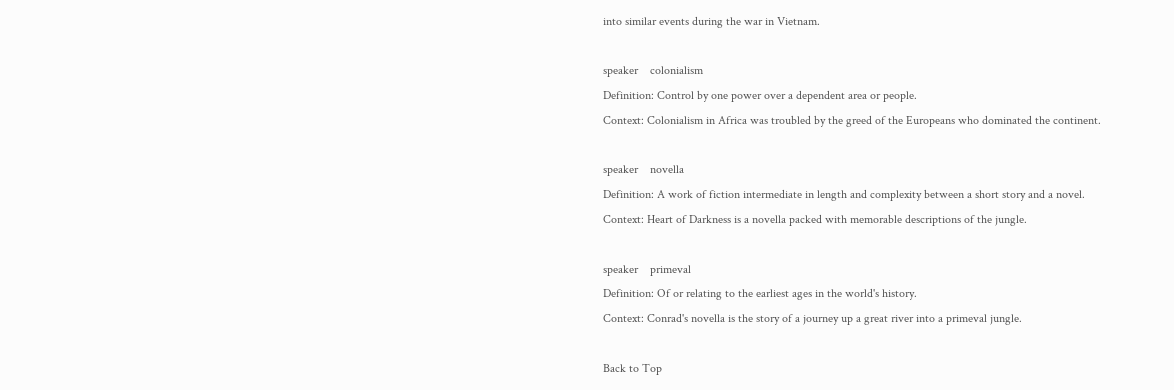into similar events during the war in Vietnam.

speaker    colonialism
Definition: Control by one power over a dependent area or people.
Context: Colonialism in Africa was troubled by the greed of the Europeans who dominated the continent.

speaker    novella
Definition: A work of fiction intermediate in length and complexity between a short story and a novel.
Context: Heart of Darkness is a novella packed with memorable descriptions of the jungle.

speaker    primeval
Definition: Of or relating to the earliest ages in the world's history.
Context: Conrad's novella is the story of a journey up a great river into a primeval jungle.

Back to Top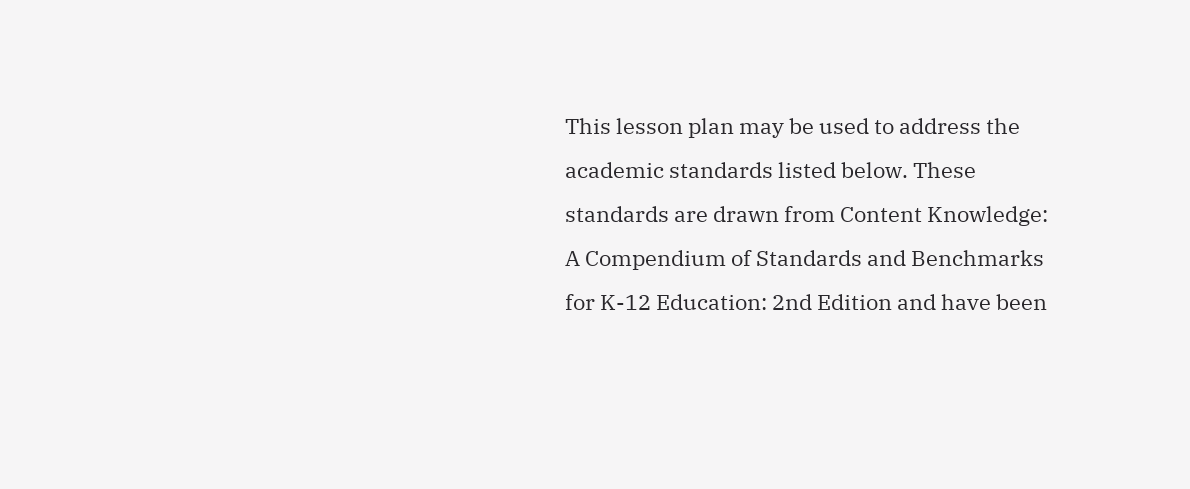This lesson plan may be used to address the academic standards listed below. These standards are drawn from Content Knowledge: A Compendium of Standards and Benchmarks for K-12 Education: 2nd Edition and have been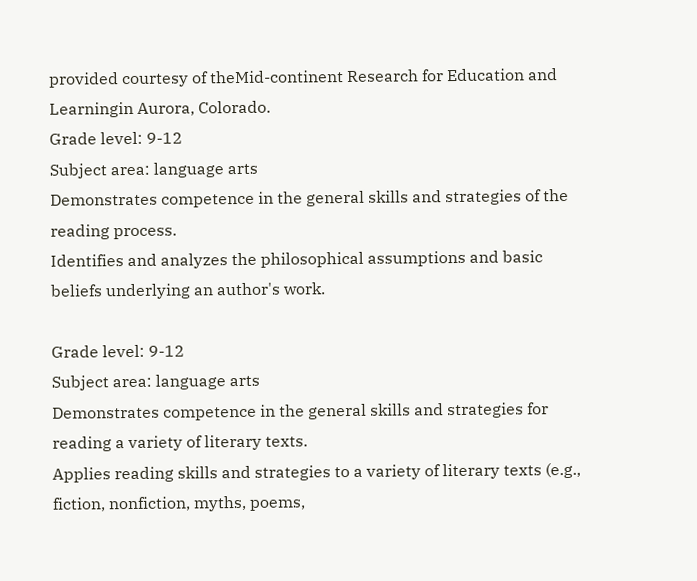provided courtesy of theMid-continent Research for Education and Learningin Aurora, Colorado.
Grade level: 9-12
Subject area: language arts
Demonstrates competence in the general skills and strategies of the reading process.
Identifies and analyzes the philosophical assumptions and basic beliefs underlying an author's work.

Grade level: 9-12
Subject area: language arts
Demonstrates competence in the general skills and strategies for reading a variety of literary texts.
Applies reading skills and strategies to a variety of literary texts (e.g., fiction, nonfiction, myths, poems,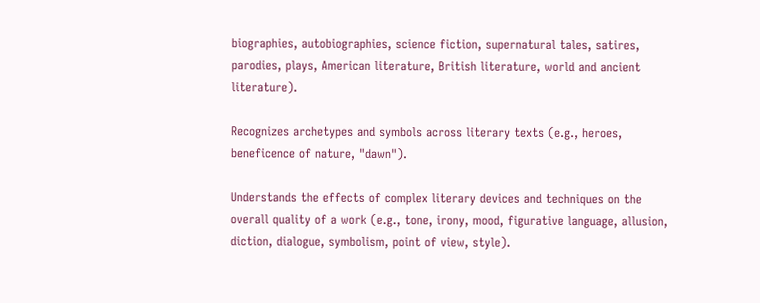biographies, autobiographies, science fiction, supernatural tales, satires, parodies, plays, American literature, British literature, world and ancient literature).

Recognizes archetypes and symbols across literary texts (e.g., heroes, beneficence of nature, "dawn").

Understands the effects of complex literary devices and techniques on the overall quality of a work (e.g., tone, irony, mood, figurative language, allusion, diction, dialogue, symbolism, point of view, style).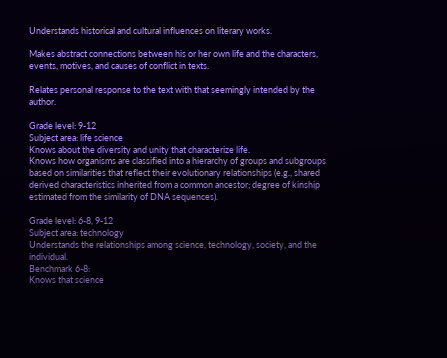Understands historical and cultural influences on literary works.

Makes abstract connections between his or her own life and the characters, events, motives, and causes of conflict in texts.

Relates personal response to the text with that seemingly intended by the author.

Grade level: 9-12
Subject area: life science
Knows about the diversity and unity that characterize life.
Knows how organisms are classified into a hierarchy of groups and subgroups based on similarities that reflect their evolutionary relationships (e.g., shared derived characteristics inherited from a common ancestor; degree of kinship estimated from the similarity of DNA sequences).

Grade level: 6-8, 9-12
Subject area: technology
Understands the relationships among science, technology, society, and the individual.
Benchmark 6-8:
Knows that science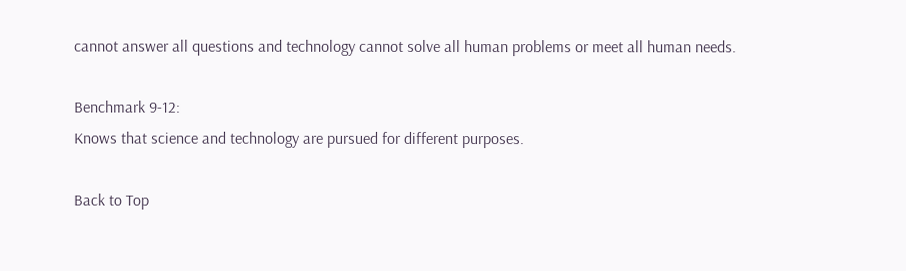cannot answer all questions and technology cannot solve all human problems or meet all human needs.

Benchmark 9-12:
Knows that science and technology are pursued for different purposes.

Back to Top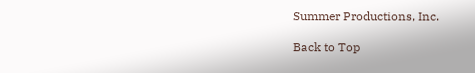Summer Productions, Inc.

Back to Top